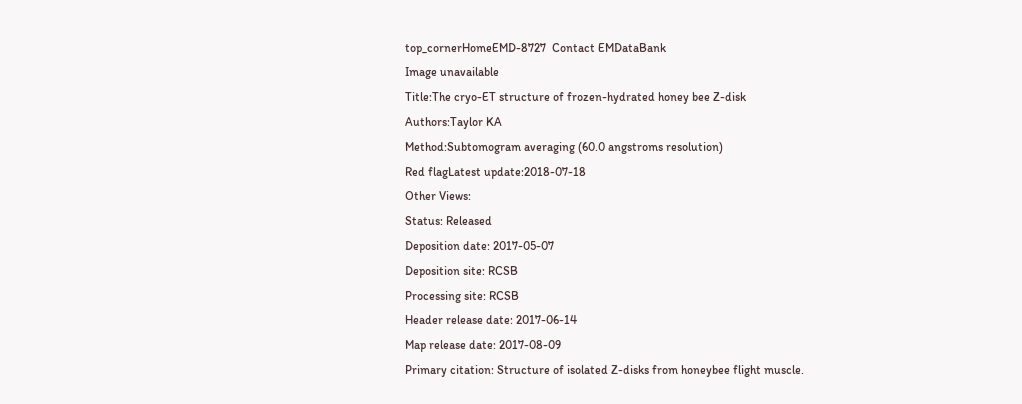top_cornerHomeEMD-8727  Contact EMDataBank
Image unavailable
Title:The cryo-ET structure of frozen-hydrated honey bee Z-disk
Authors:Taylor KA
Method:Subtomogram averaging (60.0 angstroms resolution)
Red flagLatest update:2018-07-18
Other Views:
Status: Released
Deposition date: 2017-05-07
Deposition site: RCSB
Processing site: RCSB
Header release date: 2017-06-14
Map release date: 2017-08-09
Primary citation: Structure of isolated Z-disks from honeybee flight muscle.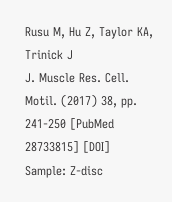Rusu M, Hu Z, Taylor KA, Trinick J
J. Muscle Res. Cell. Motil. (2017) 38, pp. 241-250 [PubMed 28733815] [DOI]
Sample: Z-disc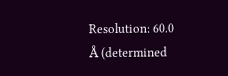Resolution: 60.0 Å (determined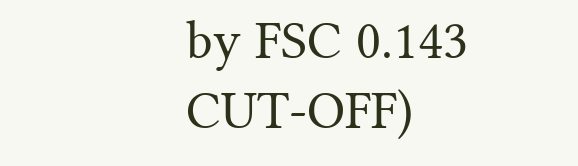by FSC 0.143 CUT-OFF)